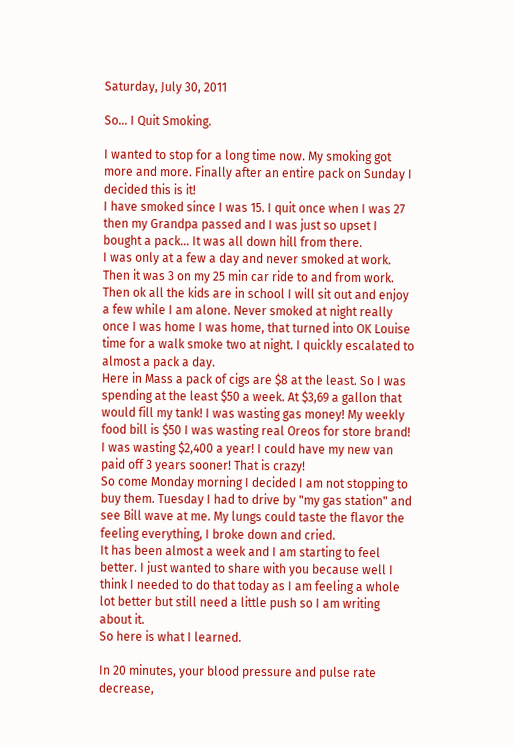Saturday, July 30, 2011

So... I Quit Smoking.

I wanted to stop for a long time now. My smoking got more and more. Finally after an entire pack on Sunday I decided this is it!
I have smoked since I was 15. I quit once when I was 27 then my Grandpa passed and I was just so upset I bought a pack... It was all down hill from there.
I was only at a few a day and never smoked at work. Then it was 3 on my 25 min car ride to and from work. Then ok all the kids are in school I will sit out and enjoy a few while I am alone. Never smoked at night really once I was home I was home, that turned into OK Louise time for a walk smoke two at night. I quickly escalated to almost a pack a day.
Here in Mass a pack of cigs are $8 at the least. So I was spending at the least $50 a week. At $3,69 a gallon that would fill my tank! I was wasting gas money! My weekly food bill is $50 I was wasting real Oreos for store brand! I was wasting $2,400 a year! I could have my new van paid off 3 years sooner! That is crazy!
So come Monday morning I decided I am not stopping to buy them. Tuesday I had to drive by "my gas station" and see Bill wave at me. My lungs could taste the flavor the feeling everything, I broke down and cried.
It has been almost a week and I am starting to feel better. I just wanted to share with you because well I think I needed to do that today as I am feeling a whole lot better but still need a little push so I am writing about it.
So here is what I learned.

In 20 minutes, your blood pressure and pulse rate decrease,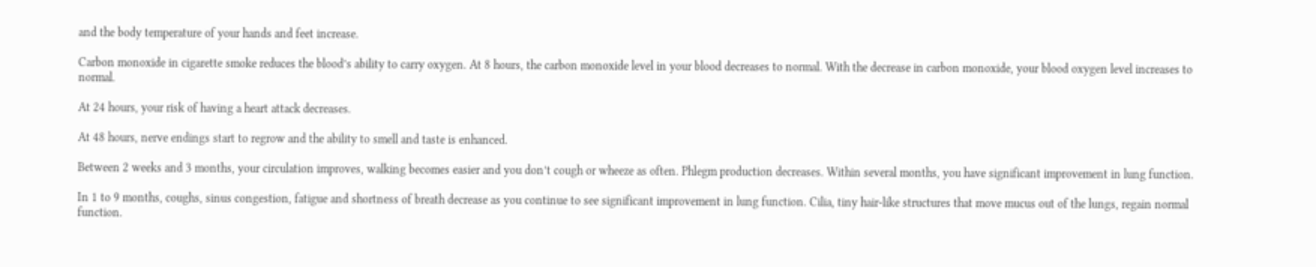and the body temperature of your hands and feet increase.

Carbon monoxide in cigarette smoke reduces the blood’s ability to carry oxygen. At 8 hours, the carbon monoxide level in your blood decreases to normal. With the decrease in carbon monoxide, your blood oxygen level increases to normal.

At 24 hours, your risk of having a heart attack decreases.

At 48 hours, nerve endings start to regrow and the ability to smell and taste is enhanced.

Between 2 weeks and 3 months, your circulation improves, walking becomes easier and you don’t cough or wheeze as often. Phlegm production decreases. Within several months, you have significant improvement in lung function.

In 1 to 9 months, coughs, sinus congestion, fatigue and shortness of breath decrease as you continue to see significant improvement in lung function. Cilia, tiny hair-like structures that move mucus out of the lungs, regain normal function.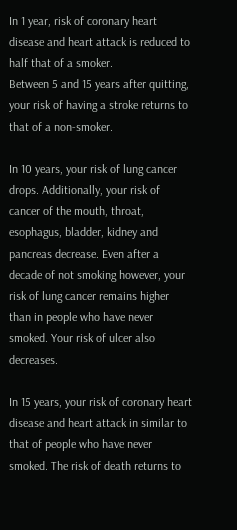In 1 year, risk of coronary heart disease and heart attack is reduced to half that of a smoker.
Between 5 and 15 years after quitting, your risk of having a stroke returns to that of a non-smoker.

In 10 years, your risk of lung cancer drops. Additionally, your risk of cancer of the mouth, throat, esophagus, bladder, kidney and pancreas decrease. Even after a decade of not smoking however, your risk of lung cancer remains higher than in people who have never smoked. Your risk of ulcer also decreases.

In 15 years, your risk of coronary heart disease and heart attack in similar to that of people who have never smoked. The risk of death returns to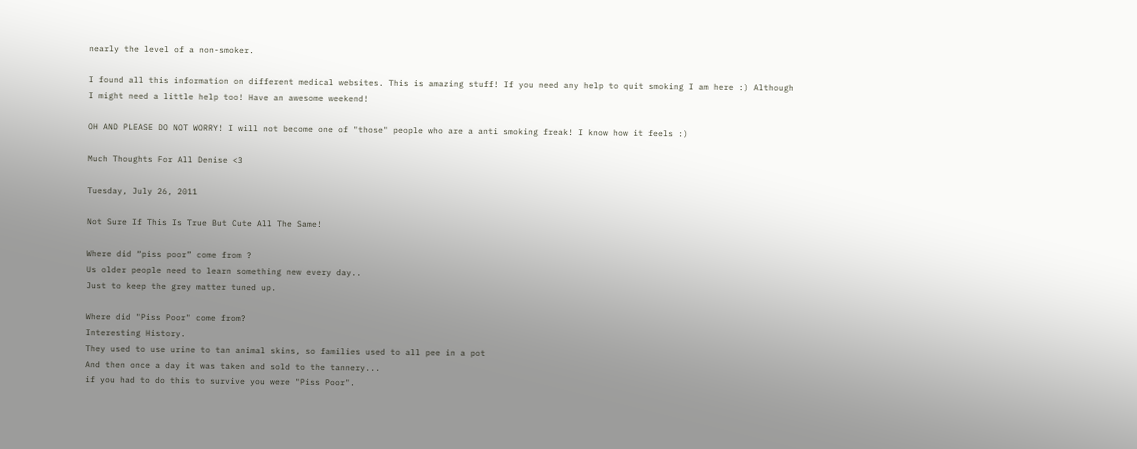nearly the level of a non-smoker.

I found all this information on different medical websites. This is amazing stuff! If you need any help to quit smoking I am here :) Although I might need a little help too! Have an awesome weekend!

OH AND PLEASE DO NOT WORRY! I will not become one of "those" people who are a anti smoking freak! I know how it feels :)

Much Thoughts For All Denise <3

Tuesday, July 26, 2011

Not Sure If This Is True But Cute All The Same!

Where did “piss poor” come from ?
Us older people need to learn something new every day..
Just to keep the grey matter tuned up.

Where did "Piss Poor" come from?
Interesting History.
They used to use urine to tan animal skins, so families used to all pee in a pot
And then once a day it was taken and sold to the tannery...
if you had to do this to survive you were "Piss Poor".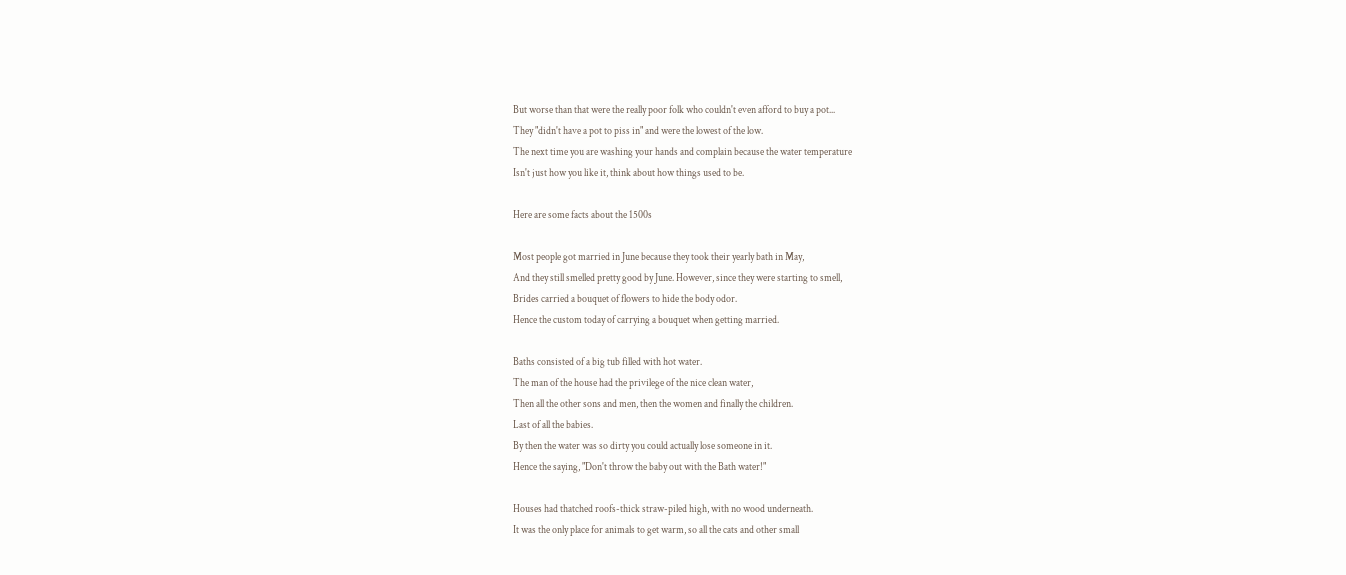But worse than that were the really poor folk who couldn't even afford to buy a pot...
They "didn't have a pot to piss in" and were the lowest of the low.
The next time you are washing your hands and complain because the water temperature
Isn't just how you like it, think about how things used to be.

Here are some facts about the 1500s

Most people got married in June because they took their yearly bath in May,
And they still smelled pretty good by June. However, since they were starting to smell,
Brides carried a bouquet of flowers to hide the body odor.
Hence the custom today of carrying a bouquet when getting married.

Baths consisted of a big tub filled with hot water.
The man of the house had the privilege of the nice clean water,
Then all the other sons and men, then the women and finally the children.
Last of all the babies.
By then the water was so dirty you could actually lose someone in it.
Hence the saying, "Don't throw the baby out with the Bath water!"

Houses had thatched roofs-thick straw-piled high, with no wood underneath.
It was the only place for animals to get warm, so all the cats and other small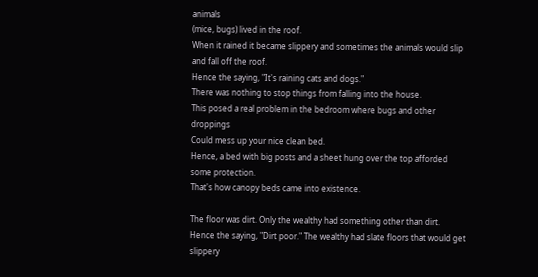animals
(mice, bugs) lived in the roof.
When it rained it became slippery and sometimes the animals would slip and fall off the roof.
Hence the saying, "It's raining cats and dogs."
There was nothing to stop things from falling into the house.
This posed a real problem in the bedroom where bugs and other droppings
Could mess up your nice clean bed.
Hence, a bed with big posts and a sheet hung over the top afforded some protection.
That's how canopy beds came into existence.

The floor was dirt. Only the wealthy had something other than dirt.
Hence the saying, "Dirt poor." The wealthy had slate floors that would get slippery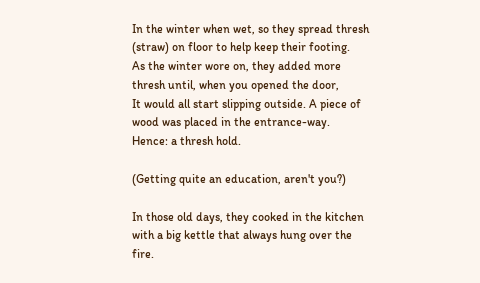In the winter when wet, so they spread thresh (straw) on floor to help keep their footing.
As the winter wore on, they added more thresh until, when you opened the door,
It would all start slipping outside. A piece of wood was placed in the entrance-way.
Hence: a thresh hold.

(Getting quite an education, aren't you?)

In those old days, they cooked in the kitchen with a big kettle that always hung over the fire.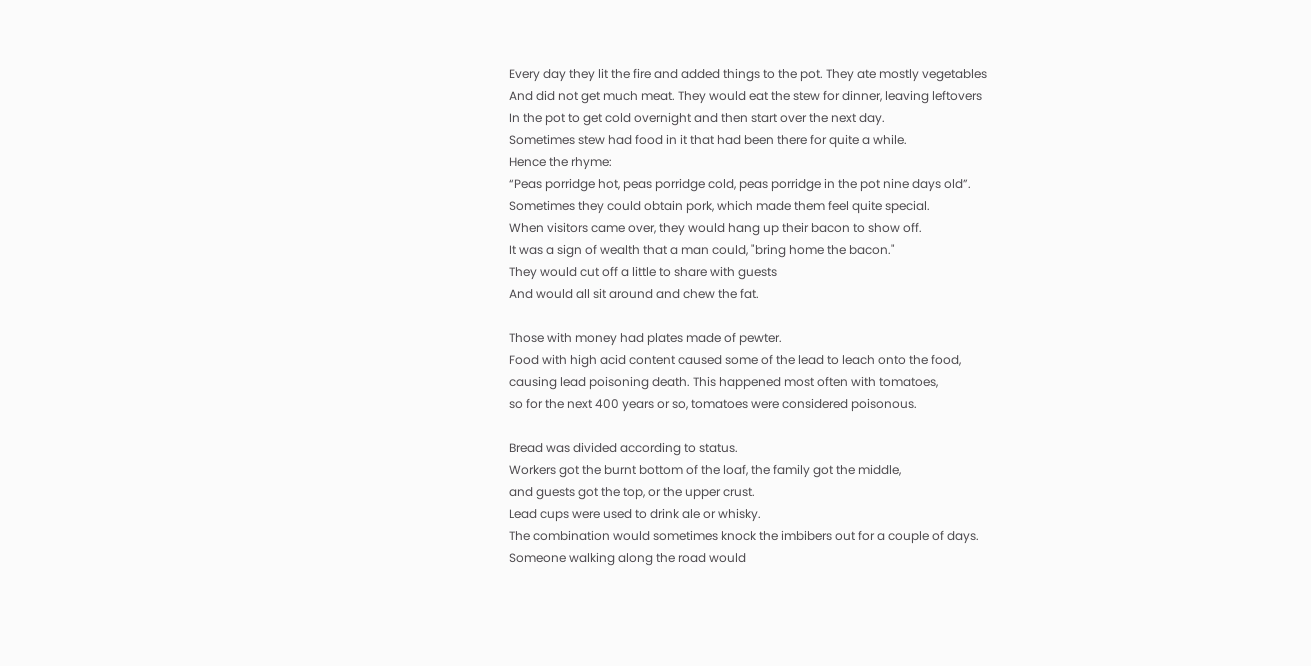Every day they lit the fire and added things to the pot. They ate mostly vegetables
And did not get much meat. They would eat the stew for dinner, leaving leftovers
In the pot to get cold overnight and then start over the next day.
Sometimes stew had food in it that had been there for quite a while.
Hence the rhyme:
“Peas porridge hot, peas porridge cold, peas porridge in the pot nine days old”.
Sometimes they could obtain pork, which made them feel quite special.
When visitors came over, they would hang up their bacon to show off.
It was a sign of wealth that a man could, "bring home the bacon."
They would cut off a little to share with guests
And would all sit around and chew the fat.

Those with money had plates made of pewter.
Food with high acid content caused some of the lead to leach onto the food,
causing lead poisoning death. This happened most often with tomatoes,
so for the next 400 years or so, tomatoes were considered poisonous.

Bread was divided according to status.
Workers got the burnt bottom of the loaf, the family got the middle,
and guests got the top, or the upper crust.
Lead cups were used to drink ale or whisky.
The combination would sometimes knock the imbibers out for a couple of days.
Someone walking along the road would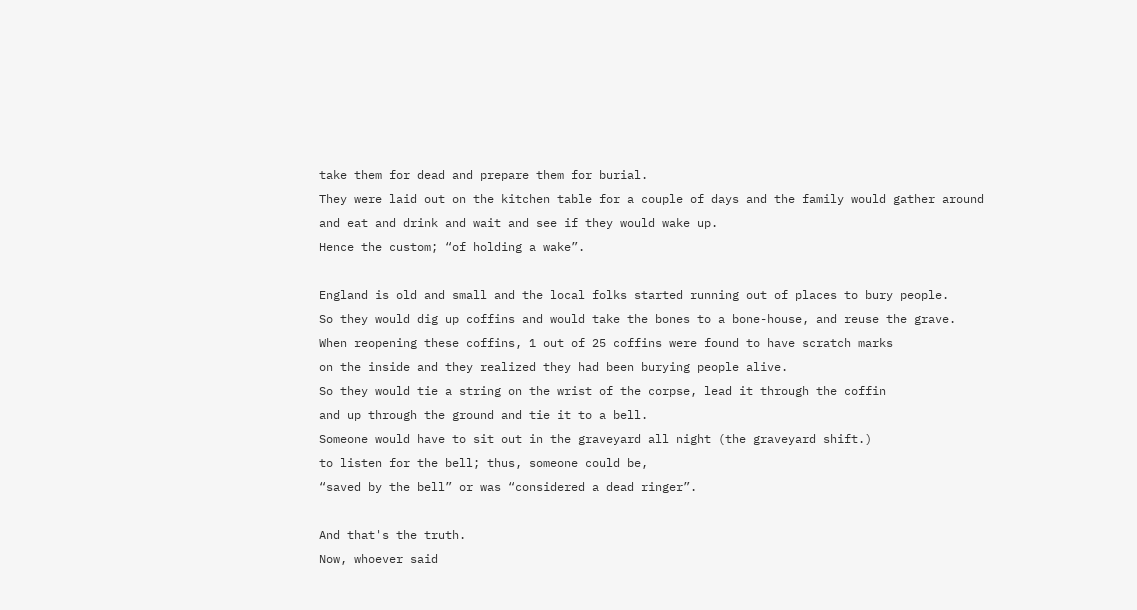take them for dead and prepare them for burial.
They were laid out on the kitchen table for a couple of days and the family would gather around
and eat and drink and wait and see if they would wake up.
Hence the custom; “of holding a wake”.

England is old and small and the local folks started running out of places to bury people.
So they would dig up coffins and would take the bones to a bone-house, and reuse the grave.
When reopening these coffins, 1 out of 25 coffins were found to have scratch marks
on the inside and they realized they had been burying people alive.
So they would tie a string on the wrist of the corpse, lead it through the coffin
and up through the ground and tie it to a bell.
Someone would have to sit out in the graveyard all night (the graveyard shift.)
to listen for the bell; thus, someone could be,
“saved by the bell” or was “considered a dead ringer”.

And that's the truth.
Now, whoever said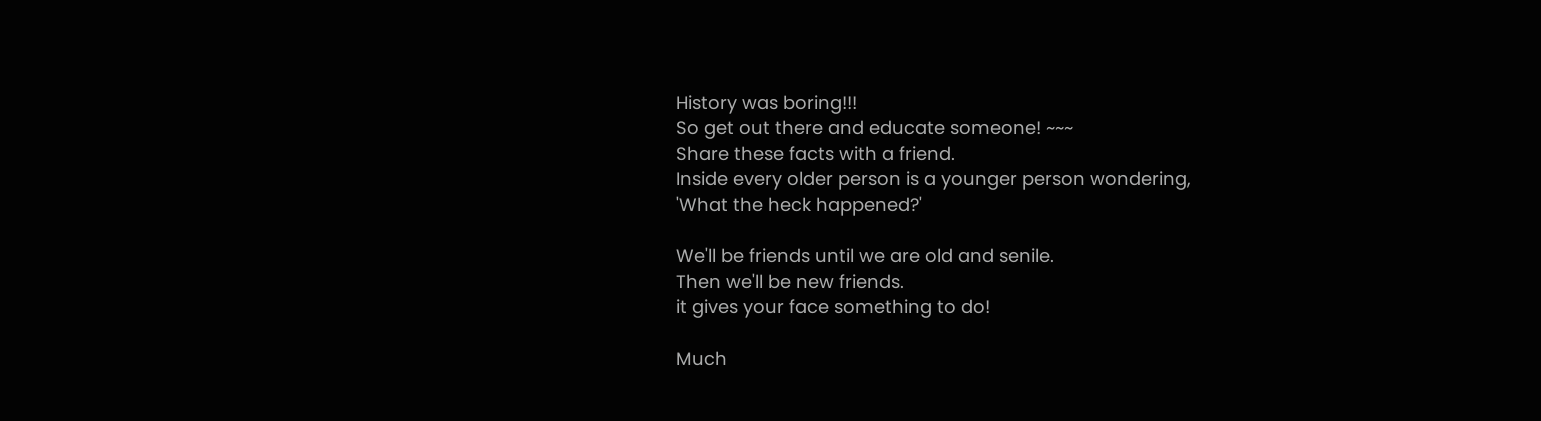History was boring!!!
So get out there and educate someone! ~~~
Share these facts with a friend.
Inside every older person is a younger person wondering,
'What the heck happened?'

We'll be friends until we are old and senile.
Then we'll be new friends.
it gives your face something to do!

Much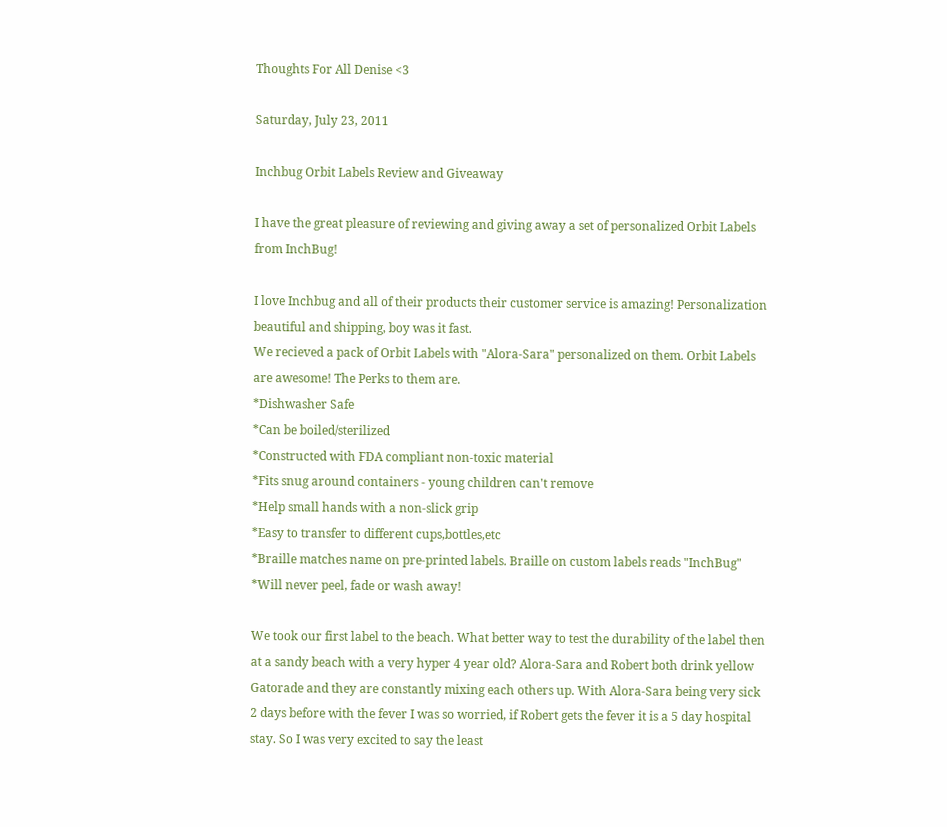Thoughts For All Denise <3

Saturday, July 23, 2011

Inchbug Orbit Labels Review and Giveaway

I have the great pleasure of reviewing and giving away a set of personalized Orbit Labels from InchBug!

I love Inchbug and all of their products their customer service is amazing! Personalization beautiful and shipping, boy was it fast.
We recieved a pack of Orbit Labels with "Alora-Sara" personalized on them. Orbit Labels are awesome! The Perks to them are.
*Dishwasher Safe
*Can be boiled/sterilized
*Constructed with FDA compliant non-toxic material
*Fits snug around containers - young children can't remove
*Help small hands with a non-slick grip
*Easy to transfer to different cups,bottles,etc
*Braille matches name on pre-printed labels. Braille on custom labels reads "InchBug"
*Will never peel, fade or wash away!

We took our first label to the beach. What better way to test the durability of the label then at a sandy beach with a very hyper 4 year old? Alora-Sara and Robert both drink yellow Gatorade and they are constantly mixing each others up. With Alora-Sara being very sick 2 days before with the fever I was so worried, if Robert gets the fever it is a 5 day hospital stay. So I was very excited to say the least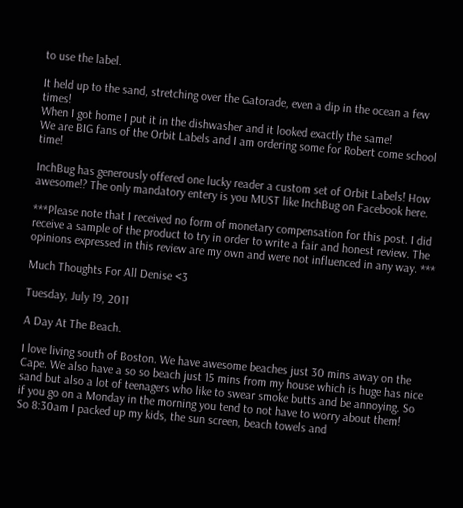to use the label.

It held up to the sand, stretching over the Gatorade, even a dip in the ocean a few times!
When I got home I put it in the dishwasher and it looked exactly the same!
We are BIG fans of the Orbit Labels and I am ordering some for Robert come school time!

InchBug has generously offered one lucky reader a custom set of Orbit Labels! How awesome!? The only mandatory entery is you MUST like InchBug on Facebook here.

***Please note that I received no form of monetary compensation for this post. I did receive a sample of the product to try in order to write a fair and honest review. The opinions expressed in this review are my own and were not influenced in any way. ***

Much Thoughts For All Denise <3

Tuesday, July 19, 2011

A Day At The Beach.

I love living south of Boston. We have awesome beaches just 30 mins away on the Cape. We also have a so so beach just 15 mins from my house which is huge has nice sand but also a lot of teenagers who like to swear smoke butts and be annoying. So if you go on a Monday in the morning you tend to not have to worry about them!
So 8:30am I packed up my kids, the sun screen, beach towels and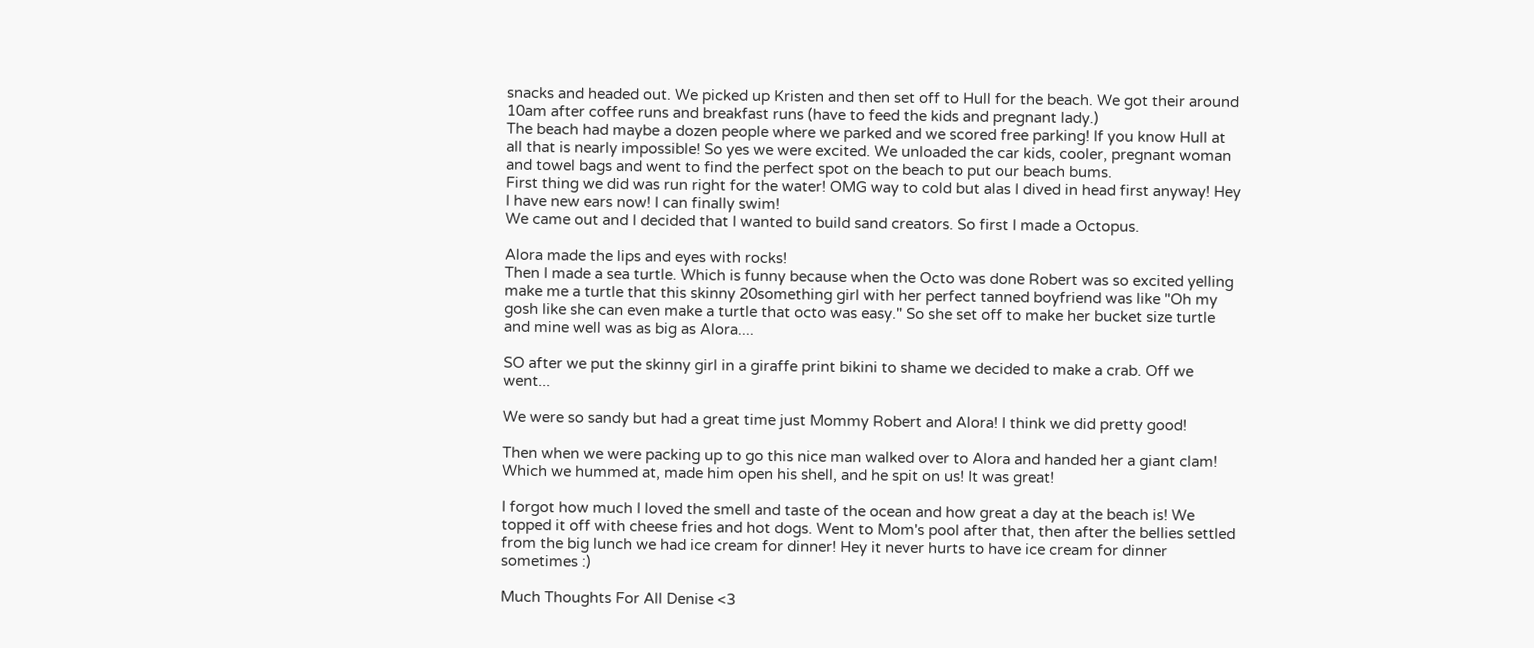snacks and headed out. We picked up Kristen and then set off to Hull for the beach. We got their around 10am after coffee runs and breakfast runs (have to feed the kids and pregnant lady.)
The beach had maybe a dozen people where we parked and we scored free parking! If you know Hull at all that is nearly impossible! So yes we were excited. We unloaded the car kids, cooler, pregnant woman and towel bags and went to find the perfect spot on the beach to put our beach bums.
First thing we did was run right for the water! OMG way to cold but alas I dived in head first anyway! Hey I have new ears now! I can finally swim!
We came out and I decided that I wanted to build sand creators. So first I made a Octopus.

Alora made the lips and eyes with rocks!
Then I made a sea turtle. Which is funny because when the Octo was done Robert was so excited yelling make me a turtle that this skinny 20something girl with her perfect tanned boyfriend was like "Oh my gosh like she can even make a turtle that octo was easy." So she set off to make her bucket size turtle and mine well was as big as Alora....

SO after we put the skinny girl in a giraffe print bikini to shame we decided to make a crab. Off we went...

We were so sandy but had a great time just Mommy Robert and Alora! I think we did pretty good!

Then when we were packing up to go this nice man walked over to Alora and handed her a giant clam! Which we hummed at, made him open his shell, and he spit on us! It was great!

I forgot how much I loved the smell and taste of the ocean and how great a day at the beach is! We topped it off with cheese fries and hot dogs. Went to Mom's pool after that, then after the bellies settled from the big lunch we had ice cream for dinner! Hey it never hurts to have ice cream for dinner sometimes :)

Much Thoughts For All Denise <3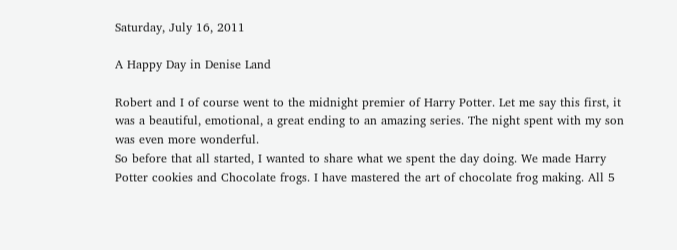Saturday, July 16, 2011

A Happy Day in Denise Land

Robert and I of course went to the midnight premier of Harry Potter. Let me say this first, it was a beautiful, emotional, a great ending to an amazing series. The night spent with my son was even more wonderful.
So before that all started, I wanted to share what we spent the day doing. We made Harry Potter cookies and Chocolate frogs. I have mastered the art of chocolate frog making. All 5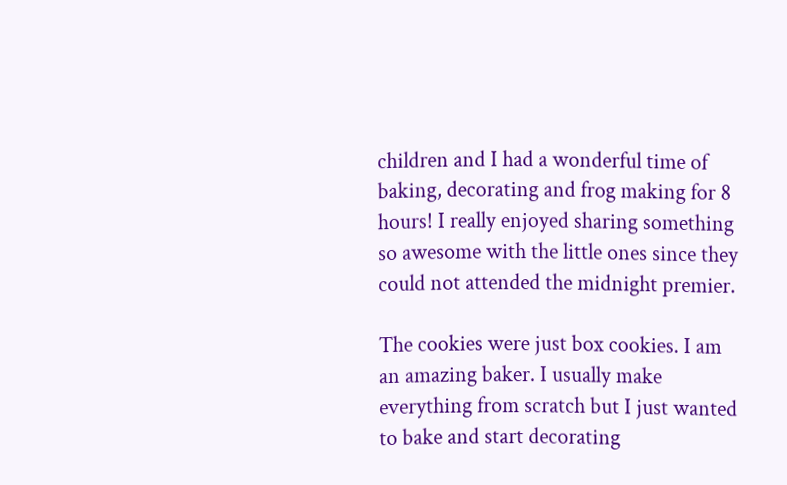children and I had a wonderful time of baking, decorating and frog making for 8 hours! I really enjoyed sharing something so awesome with the little ones since they could not attended the midnight premier.

The cookies were just box cookies. I am an amazing baker. I usually make everything from scratch but I just wanted to bake and start decorating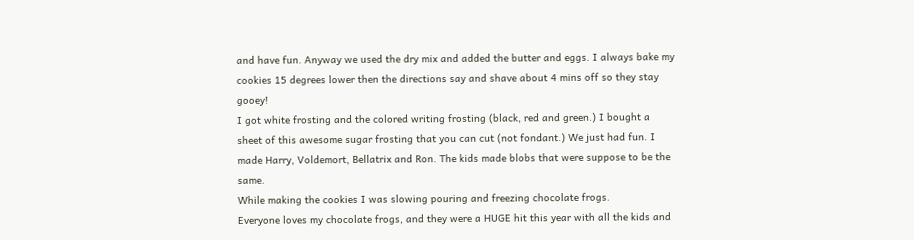and have fun. Anyway we used the dry mix and added the butter and eggs. I always bake my cookies 15 degrees lower then the directions say and shave about 4 mins off so they stay gooey!
I got white frosting and the colored writing frosting (black, red and green.) I bought a sheet of this awesome sugar frosting that you can cut (not fondant.) We just had fun. I made Harry, Voldemort, Bellatrix and Ron. The kids made blobs that were suppose to be the same.
While making the cookies I was slowing pouring and freezing chocolate frogs.
Everyone loves my chocolate frogs, and they were a HUGE hit this year with all the kids and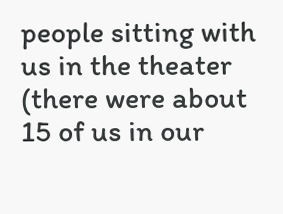people sitting with us in the theater (there were about 15 of us in our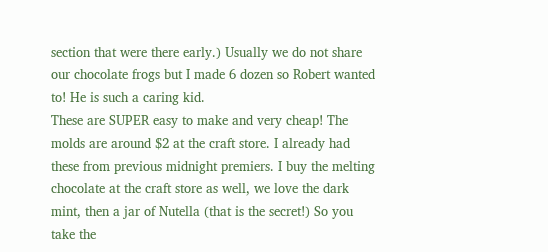section that were there early.) Usually we do not share our chocolate frogs but I made 6 dozen so Robert wanted to! He is such a caring kid.
These are SUPER easy to make and very cheap! The molds are around $2 at the craft store. I already had these from previous midnight premiers. I buy the melting chocolate at the craft store as well, we love the dark mint, then a jar of Nutella (that is the secret!) So you take the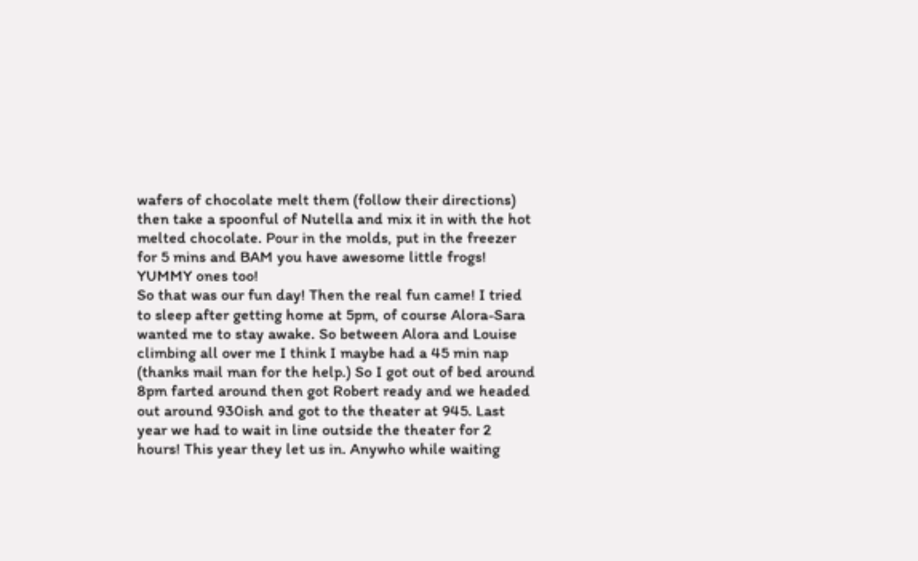wafers of chocolate melt them (follow their directions) then take a spoonful of Nutella and mix it in with the hot melted chocolate. Pour in the molds, put in the freezer for 5 mins and BAM you have awesome little frogs! YUMMY ones too!
So that was our fun day! Then the real fun came! I tried to sleep after getting home at 5pm, of course Alora-Sara wanted me to stay awake. So between Alora and Louise climbing all over me I think I maybe had a 45 min nap (thanks mail man for the help.) So I got out of bed around 8pm farted around then got Robert ready and we headed out around 930ish and got to the theater at 945. Last year we had to wait in line outside the theater for 2 hours! This year they let us in. Anywho while waiting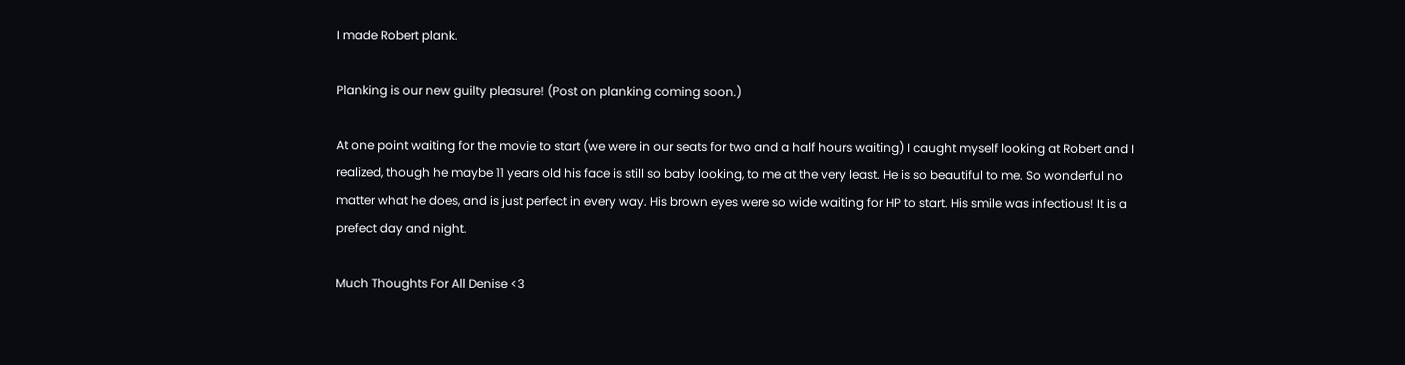I made Robert plank.

Planking is our new guilty pleasure! (Post on planking coming soon.)

At one point waiting for the movie to start (we were in our seats for two and a half hours waiting) I caught myself looking at Robert and I realized, though he maybe 11 years old his face is still so baby looking, to me at the very least. He is so beautiful to me. So wonderful no matter what he does, and is just perfect in every way. His brown eyes were so wide waiting for HP to start. His smile was infectious! It is a prefect day and night.

Much Thoughts For All Denise <3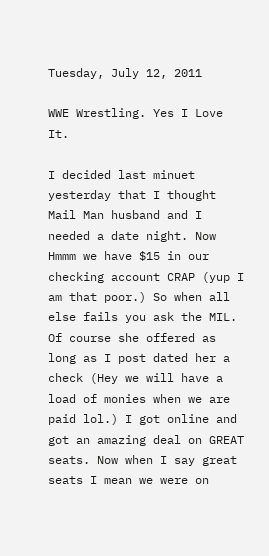Tuesday, July 12, 2011

WWE Wrestling. Yes I Love It.

I decided last minuet yesterday that I thought Mail Man husband and I needed a date night. Now Hmmm we have $15 in our checking account CRAP (yup I am that poor.) So when all else fails you ask the MIL. Of course she offered as long as I post dated her a check (Hey we will have a load of monies when we are paid lol.) I got online and got an amazing deal on GREAT seats. Now when I say great seats I mean we were on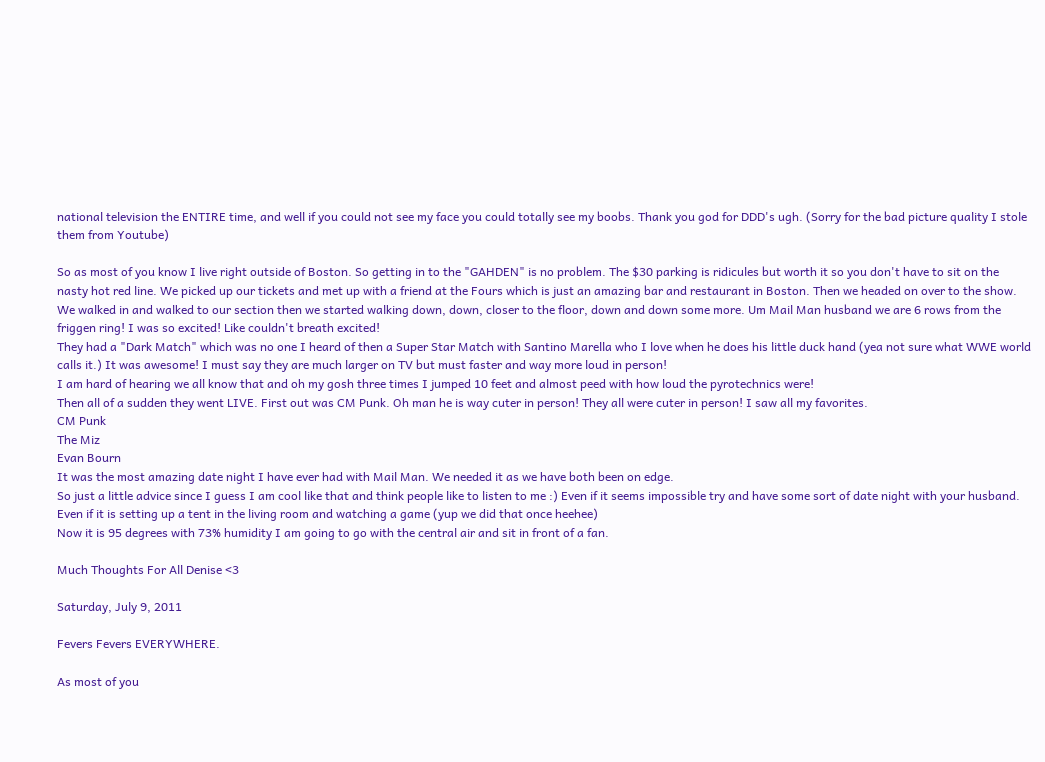national television the ENTIRE time, and well if you could not see my face you could totally see my boobs. Thank you god for DDD's ugh. (Sorry for the bad picture quality I stole them from Youtube)

So as most of you know I live right outside of Boston. So getting in to the "GAHDEN" is no problem. The $30 parking is ridicules but worth it so you don't have to sit on the nasty hot red line. We picked up our tickets and met up with a friend at the Fours which is just an amazing bar and restaurant in Boston. Then we headed on over to the show.
We walked in and walked to our section then we started walking down, down, closer to the floor, down and down some more. Um Mail Man husband we are 6 rows from the friggen ring! I was so excited! Like couldn't breath excited!
They had a "Dark Match" which was no one I heard of then a Super Star Match with Santino Marella who I love when he does his little duck hand (yea not sure what WWE world calls it.) It was awesome! I must say they are much larger on TV but must faster and way more loud in person!
I am hard of hearing we all know that and oh my gosh three times I jumped 10 feet and almost peed with how loud the pyrotechnics were!
Then all of a sudden they went LIVE. First out was CM Punk. Oh man he is way cuter in person! They all were cuter in person! I saw all my favorites.
CM Punk
The Miz
Evan Bourn
It was the most amazing date night I have ever had with Mail Man. We needed it as we have both been on edge.
So just a little advice since I guess I am cool like that and think people like to listen to me :) Even if it seems impossible try and have some sort of date night with your husband. Even if it is setting up a tent in the living room and watching a game (yup we did that once heehee)
Now it is 95 degrees with 73% humidity I am going to go with the central air and sit in front of a fan.

Much Thoughts For All Denise <3

Saturday, July 9, 2011

Fevers Fevers EVERYWHERE.

As most of you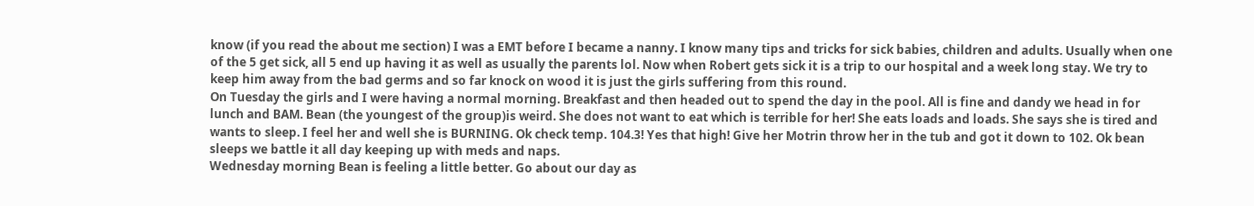know (if you read the about me section) I was a EMT before I became a nanny. I know many tips and tricks for sick babies, children and adults. Usually when one of the 5 get sick, all 5 end up having it as well as usually the parents lol. Now when Robert gets sick it is a trip to our hospital and a week long stay. We try to keep him away from the bad germs and so far knock on wood it is just the girls suffering from this round.
On Tuesday the girls and I were having a normal morning. Breakfast and then headed out to spend the day in the pool. All is fine and dandy we head in for lunch and BAM. Bean (the youngest of the group)is weird. She does not want to eat which is terrible for her! She eats loads and loads. She says she is tired and wants to sleep. I feel her and well she is BURNING. Ok check temp. 104.3! Yes that high! Give her Motrin throw her in the tub and got it down to 102. Ok bean sleeps we battle it all day keeping up with meds and naps.
Wednesday morning Bean is feeling a little better. Go about our day as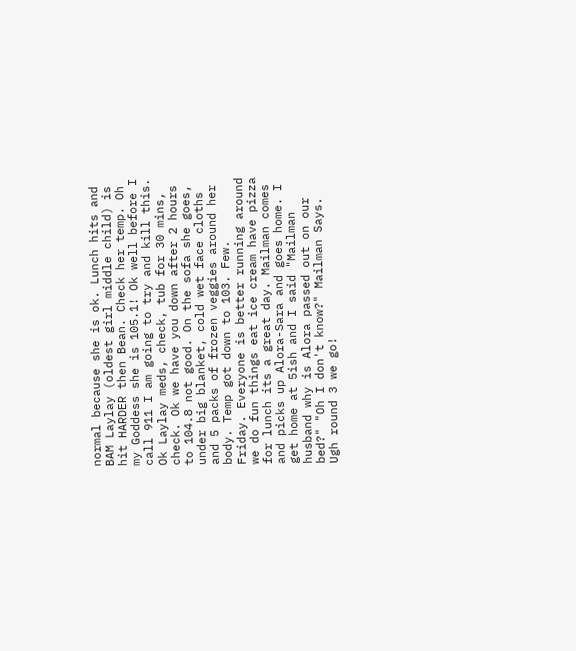normal because she is ok. Lunch hits and BAM Laylay (oldest girl middle child) is hit HARDER then Bean. Check her temp. Oh my Goddess she is 105.1! Ok well before I call 911 I am going to try and kill this. Ok Laylay meds, check, tub for 30 mins, check. Ok we have you down after 2 hours to 104.8 not good. On the sofa she goes, under big blanket, cold wet face cloths and 5 packs of frozen veggies around her body. Temp got down to 103. Few.
Friday. Everyone is better running around we do fun things eat ice cream have pizza for lunch its a great day. Mailman comes and picks up Alora-Sara and goes home. I get home at 5ish and I said "Mailman husband why is Alora passed out on our bed?" "Oh I don't know?" Mailman Says.
Ugh round 3 we go!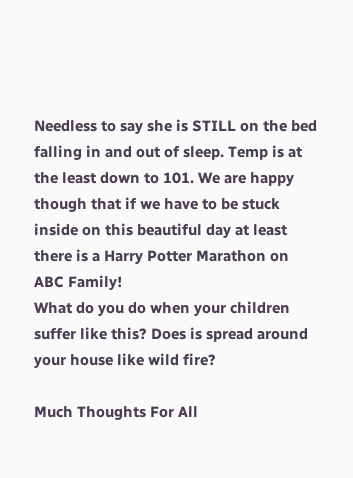Needless to say she is STILL on the bed falling in and out of sleep. Temp is at the least down to 101. We are happy though that if we have to be stuck inside on this beautiful day at least there is a Harry Potter Marathon on ABC Family!
What do you do when your children suffer like this? Does is spread around your house like wild fire?

Much Thoughts For All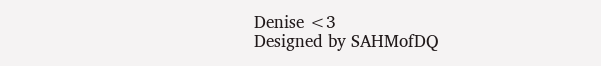Denise <3
Designed by SAHMofDQ